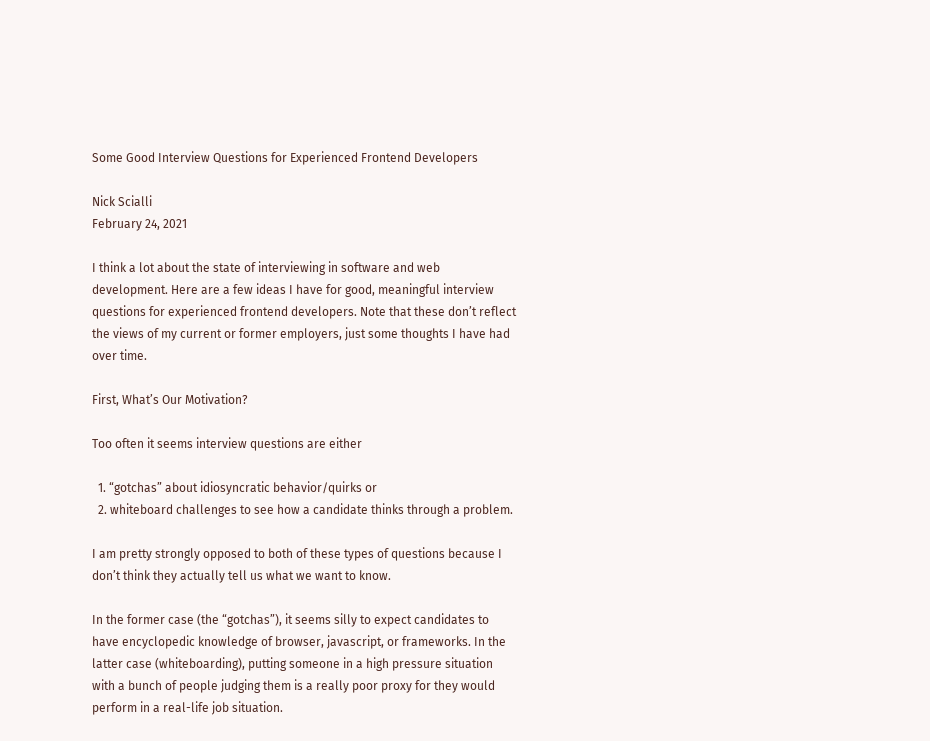Some Good Interview Questions for Experienced Frontend Developers

Nick Scialli
February 24, 2021

I think a lot about the state of interviewing in software and web development. Here are a few ideas I have for good, meaningful interview questions for experienced frontend developers. Note that these don’t reflect the views of my current or former employers, just some thoughts I have had over time.

First, What’s Our Motivation?

Too often it seems interview questions are either

  1. “gotchas” about idiosyncratic behavior/quirks or
  2. whiteboard challenges to see how a candidate thinks through a problem.

I am pretty strongly opposed to both of these types of questions because I don’t think they actually tell us what we want to know.

In the former case (the “gotchas”), it seems silly to expect candidates to have encyclopedic knowledge of browser, javascript, or frameworks. In the latter case (whiteboarding), putting someone in a high pressure situation with a bunch of people judging them is a really poor proxy for they would perform in a real-life job situation.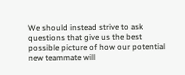We should instead strive to ask questions that give us the best possible picture of how our potential new teammate will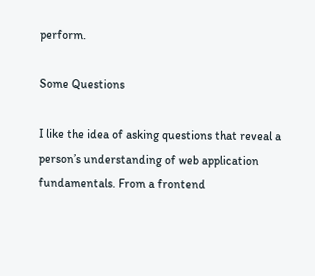perform.

Some Questions

I like the idea of asking questions that reveal a person’s understanding of web application fundamentals. From a frontend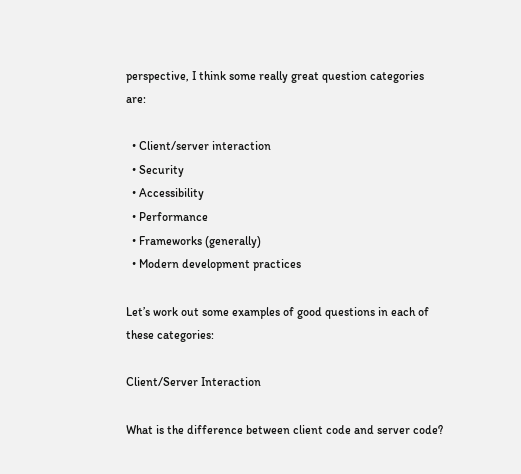perspective, I think some really great question categories are:

  • Client/server interaction
  • Security
  • Accessibility
  • Performance
  • Frameworks (generally)
  • Modern development practices

Let’s work out some examples of good questions in each of these categories:

Client/Server Interaction

What is the difference between client code and server code?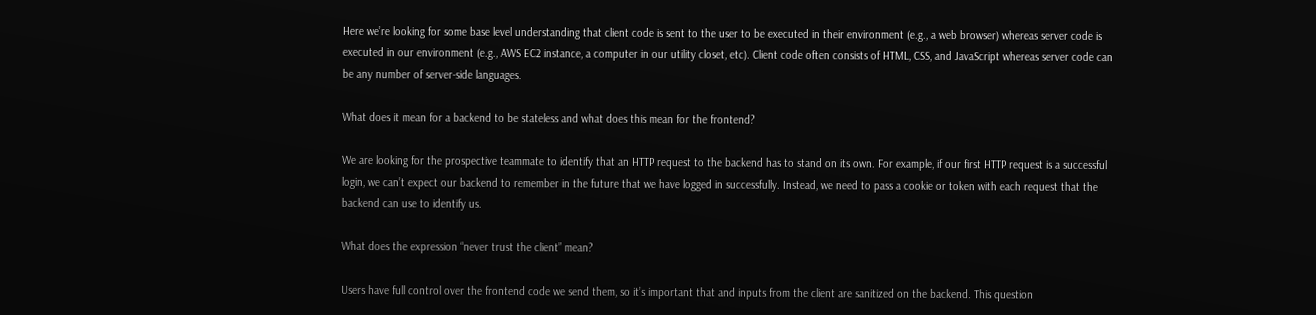Here we’re looking for some base level understanding that client code is sent to the user to be executed in their environment (e.g., a web browser) whereas server code is executed in our environment (e.g., AWS EC2 instance, a computer in our utility closet, etc). Client code often consists of HTML, CSS, and JavaScript whereas server code can be any number of server-side languages.

What does it mean for a backend to be stateless and what does this mean for the frontend?

We are looking for the prospective teammate to identify that an HTTP request to the backend has to stand on its own. For example, if our first HTTP request is a successful login, we can’t expect our backend to remember in the future that we have logged in successfully. Instead, we need to pass a cookie or token with each request that the backend can use to identify us.

What does the expression “never trust the client” mean?

Users have full control over the frontend code we send them, so it’s important that and inputs from the client are sanitized on the backend. This question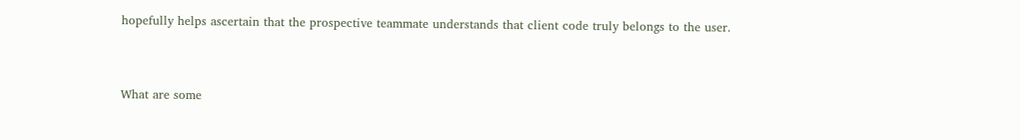hopefully helps ascertain that the prospective teammate understands that client code truly belongs to the user.


What are some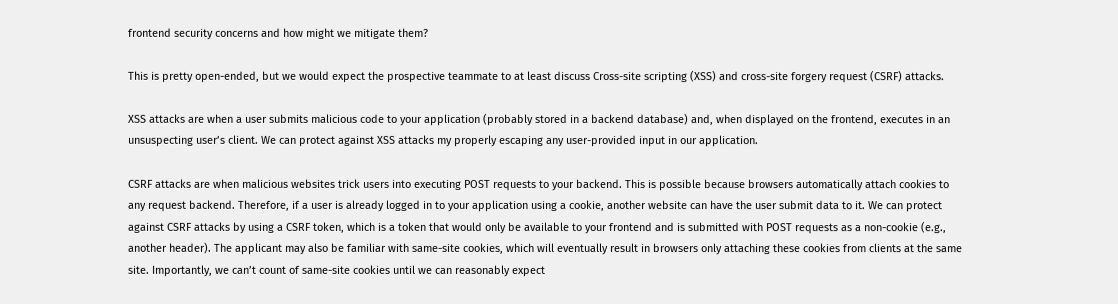frontend security concerns and how might we mitigate them?

This is pretty open-ended, but we would expect the prospective teammate to at least discuss Cross-site scripting (XSS) and cross-site forgery request (CSRF) attacks.

XSS attacks are when a user submits malicious code to your application (probably stored in a backend database) and, when displayed on the frontend, executes in an unsuspecting user’s client. We can protect against XSS attacks my properly escaping any user-provided input in our application.

CSRF attacks are when malicious websites trick users into executing POST requests to your backend. This is possible because browsers automatically attach cookies to any request backend. Therefore, if a user is already logged in to your application using a cookie, another website can have the user submit data to it. We can protect against CSRF attacks by using a CSRF token, which is a token that would only be available to your frontend and is submitted with POST requests as a non-cookie (e.g., another header). The applicant may also be familiar with same-site cookies, which will eventually result in browsers only attaching these cookies from clients at the same site. Importantly, we can’t count of same-site cookies until we can reasonably expect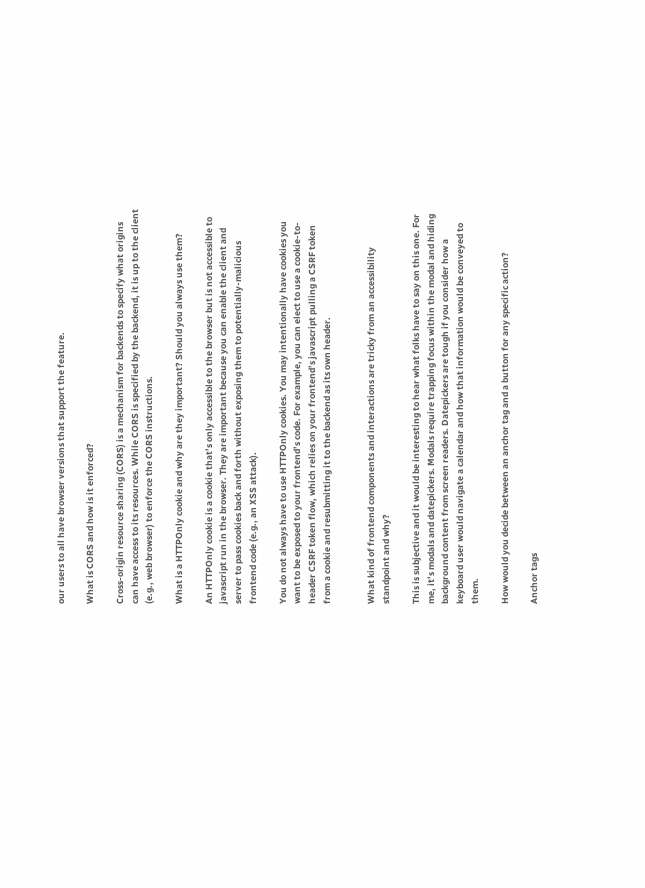our users to all have browser versions that support the feature.

What is CORS and how is it enforced?

Cross-origin resource sharing (CORS) is a mechanism for backends to specify what origins can have access to its resources. While CORS is specified by the backend, it is up to the client (e.g., web browser) to enforce the CORS instructions.

What is a HTTPOnly cookie and why are they important? Should you always use them?

An HTTPOnly cookie is a cookie that’s only accessible to the browser but is not accessible to javascript run in the browser. They are important because you can enable the client and server to pass cookies back and forth without exposing them to potentially-malicious frontend code (e.g., an XSS attack).

You do not always have to use HTTPOnly cookies. You may intentionally have cookies you want to be exposed to your frontend’s code. For example, you can elect to use a cookie-to-header CSRF token flow, which relies on your frontend’s javascript pulling a CSRF token from a cookie and resubmitting it to the backend as its own header.


What kind of frontend components and interactions are tricky from an accessibility standpoint and why?

This is subjective and it would be interesting to hear what folks have to say on this one. For me, it’s modals and datepickers. Modals require trapping focus within the modal and hiding background content from screen readers. Datepickers are tough if you consider how a keyboard user would navigate a calendar and how that information would be conveyed to them.

How would you decide between an anchor tag and a button for any specific action?

Anchor tags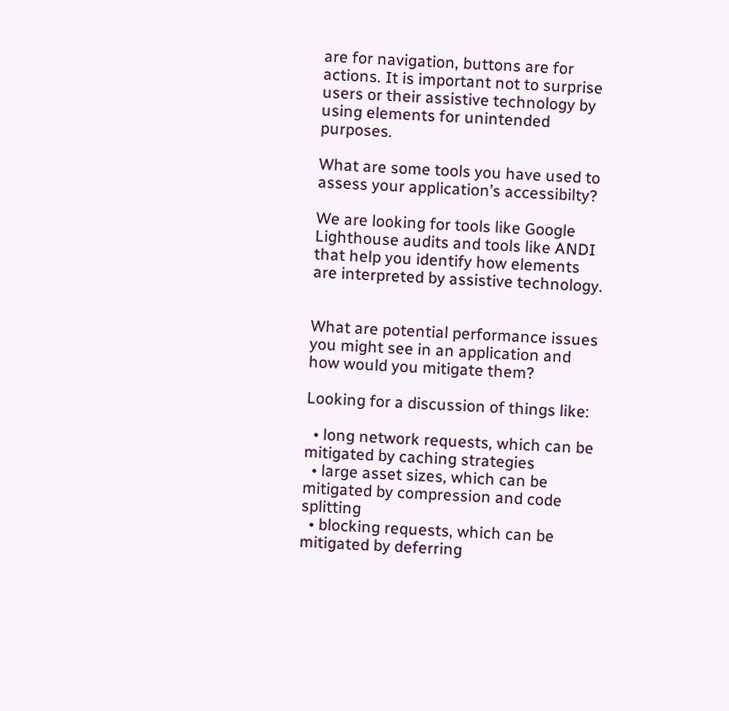are for navigation, buttons are for actions. It is important not to surprise users or their assistive technology by using elements for unintended purposes.

What are some tools you have used to assess your application’s accessibilty?

We are looking for tools like Google Lighthouse audits and tools like ANDI that help you identify how elements are interpreted by assistive technology.


What are potential performance issues you might see in an application and how would you mitigate them?

Looking for a discussion of things like:

  • long network requests, which can be mitigated by caching strategies
  • large asset sizes, which can be mitigated by compression and code splitting
  • blocking requests, which can be mitigated by deferring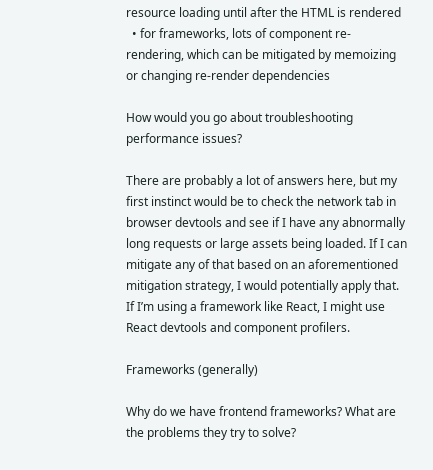resource loading until after the HTML is rendered
  • for frameworks, lots of component re-rendering, which can be mitigated by memoizing or changing re-render dependencies

How would you go about troubleshooting performance issues?

There are probably a lot of answers here, but my first instinct would be to check the network tab in browser devtools and see if I have any abnormally long requests or large assets being loaded. If I can mitigate any of that based on an aforementioned mitigation strategy, I would potentially apply that. If I’m using a framework like React, I might use React devtools and component profilers.

Frameworks (generally)

Why do we have frontend frameworks? What are the problems they try to solve?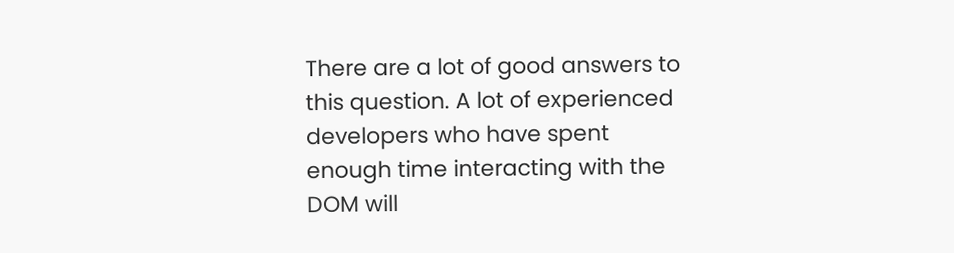There are a lot of good answers to this question. A lot of experienced developers who have spent enough time interacting with the DOM will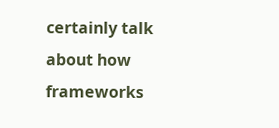certainly talk about how frameworks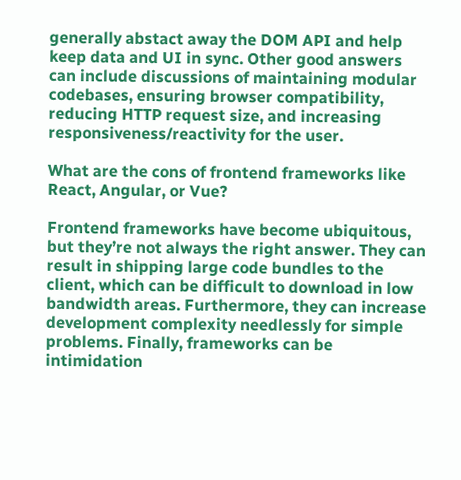generally abstact away the DOM API and help keep data and UI in sync. Other good answers can include discussions of maintaining modular codebases, ensuring browser compatibility, reducing HTTP request size, and increasing responsiveness/reactivity for the user.

What are the cons of frontend frameworks like React, Angular, or Vue?

Frontend frameworks have become ubiquitous, but they’re not always the right answer. They can result in shipping large code bundles to the client, which can be difficult to download in low bandwidth areas. Furthermore, they can increase development complexity needlessly for simple problems. Finally, frameworks can be intimidation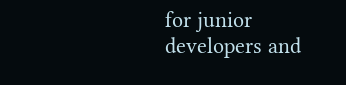for junior developers and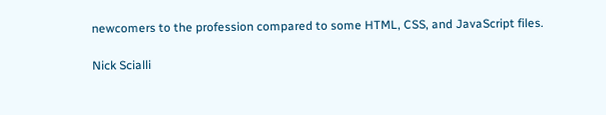newcomers to the profession compared to some HTML, CSS, and JavaScript files.

Nick Scialli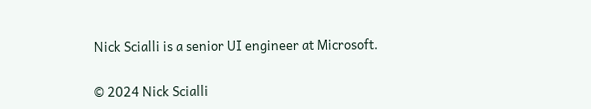Nick Scialli is a senior UI engineer at Microsoft.

© 2024 Nick Scialli